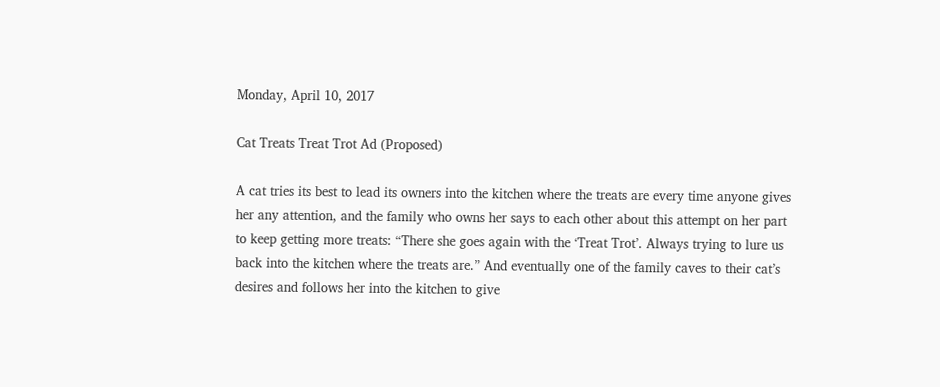Monday, April 10, 2017

Cat Treats Treat Trot Ad (Proposed)

A cat tries its best to lead its owners into the kitchen where the treats are every time anyone gives her any attention, and the family who owns her says to each other about this attempt on her part to keep getting more treats: “There she goes again with the ‘Treat Trot’. Always trying to lure us back into the kitchen where the treats are.” And eventually one of the family caves to their cat’s desires and follows her into the kitchen to give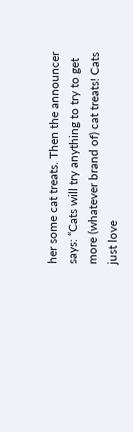her some cat treats. Then the announcer says: “Cats will try anything to try to get more (whatever brand of) cat treats! Cats just love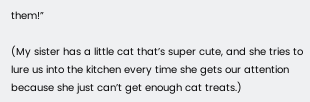them!”

(My sister has a little cat that’s super cute, and she tries to lure us into the kitchen every time she gets our attention because she just can’t get enough cat treats.)